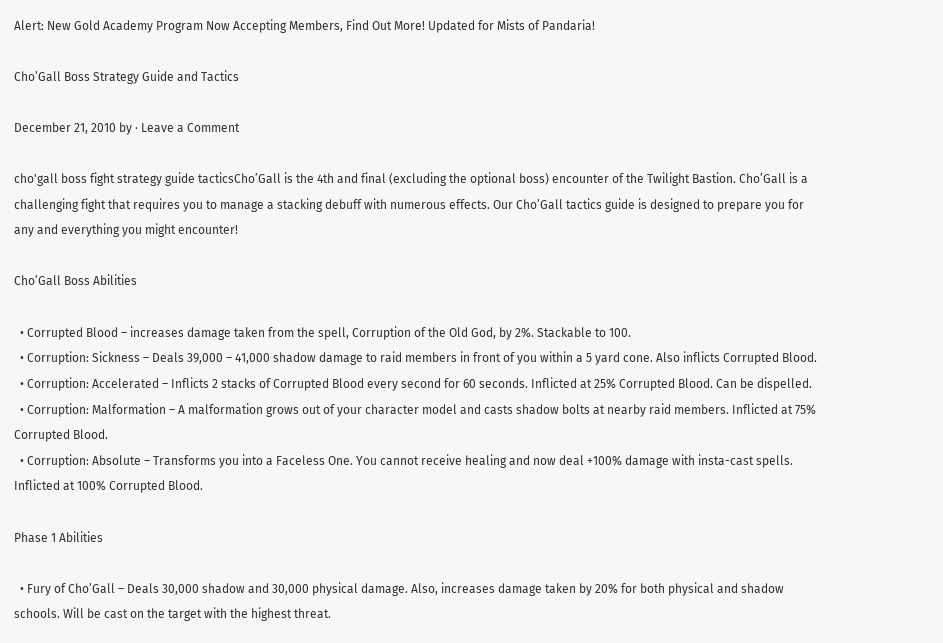Alert: New Gold Academy Program Now Accepting Members, Find Out More! Updated for Mists of Pandaria!

Cho’Gall Boss Strategy Guide and Tactics

December 21, 2010 by · Leave a Comment

cho'gall boss fight strategy guide tacticsCho’Gall is the 4th and final (excluding the optional boss) encounter of the Twilight Bastion. Cho’Gall is a challenging fight that requires you to manage a stacking debuff with numerous effects. Our Cho’Gall tactics guide is designed to prepare you for any and everything you might encounter!

Cho’Gall Boss Abilities

  • Corrupted Blood – increases damage taken from the spell, Corruption of the Old God, by 2%. Stackable to 100.
  • Corruption: Sickness – Deals 39,000 – 41,000 shadow damage to raid members in front of you within a 5 yard cone. Also inflicts Corrupted Blood.
  • Corruption: Accelerated – Inflicts 2 stacks of Corrupted Blood every second for 60 seconds. Inflicted at 25% Corrupted Blood. Can be dispelled.
  • Corruption: Malformation – A malformation grows out of your character model and casts shadow bolts at nearby raid members. Inflicted at 75% Corrupted Blood.
  • Corruption: Absolute – Transforms you into a Faceless One. You cannot receive healing and now deal +100% damage with insta-cast spells. Inflicted at 100% Corrupted Blood.

Phase 1 Abilities

  • Fury of Cho’Gall – Deals 30,000 shadow and 30,000 physical damage. Also, increases damage taken by 20% for both physical and shadow schools. Will be cast on the target with the highest threat.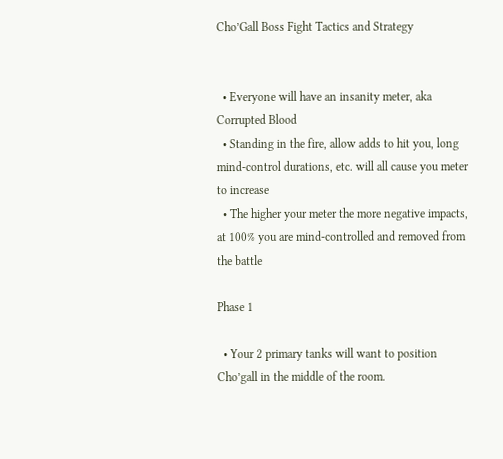Cho’Gall Boss Fight Tactics and Strategy


  • Everyone will have an insanity meter, aka Corrupted Blood
  • Standing in the fire, allow adds to hit you, long mind-control durations, etc. will all cause you meter to increase
  • The higher your meter the more negative impacts, at 100% you are mind-controlled and removed from the battle

Phase 1

  • Your 2 primary tanks will want to position Cho’gall in the middle of the room.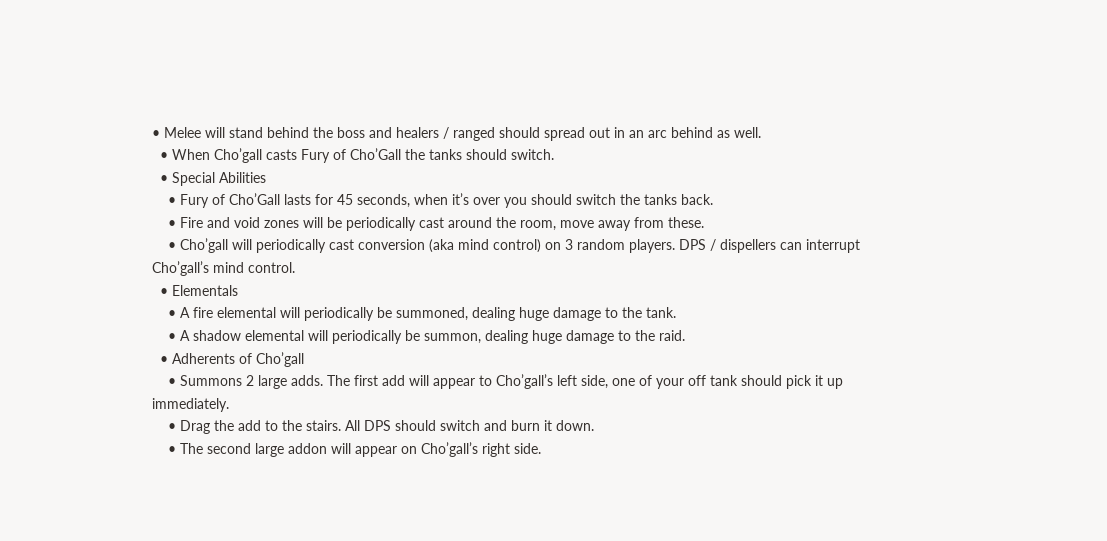• Melee will stand behind the boss and healers / ranged should spread out in an arc behind as well.
  • When Cho’gall casts Fury of Cho’Gall the tanks should switch.
  • Special Abilities
    • Fury of Cho’Gall lasts for 45 seconds, when it’s over you should switch the tanks back.
    • Fire and void zones will be periodically cast around the room, move away from these.
    • Cho’gall will periodically cast conversion (aka mind control) on 3 random players. DPS / dispellers can interrupt Cho’gall’s mind control.
  • Elementals
    • A fire elemental will periodically be summoned, dealing huge damage to the tank.
    • A shadow elemental will periodically be summon, dealing huge damage to the raid.
  • Adherents of Cho’gall
    • Summons 2 large adds. The first add will appear to Cho’gall’s left side, one of your off tank should pick it up immediately.
    • Drag the add to the stairs. All DPS should switch and burn it down.
    • The second large addon will appear on Cho’gall’s right side.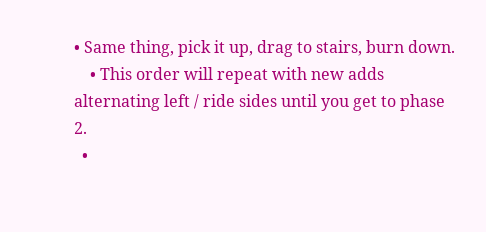• Same thing, pick it up, drag to stairs, burn down.
    • This order will repeat with new adds alternating left / ride sides until you get to phase 2.
  •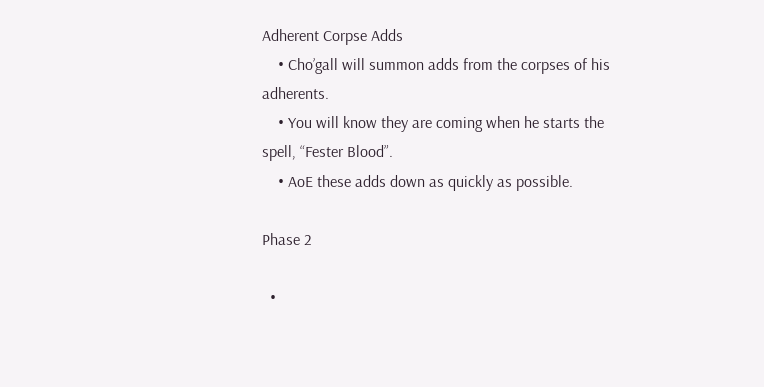Adherent Corpse Adds
    • Cho’gall will summon adds from the corpses of his adherents.
    • You will know they are coming when he starts the spell, “Fester Blood”.
    • AoE these adds down as quickly as possible.

Phase 2

  •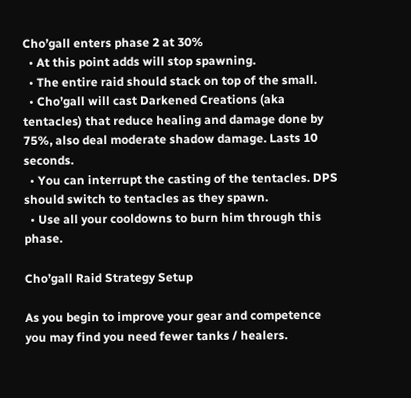Cho’gall enters phase 2 at 30%
  • At this point adds will stop spawning.
  • The entire raid should stack on top of the small.
  • Cho’gall will cast Darkened Creations (aka tentacles) that reduce healing and damage done by 75%, also deal moderate shadow damage. Lasts 10 seconds.
  • You can interrupt the casting of the tentacles. DPS should switch to tentacles as they spawn.
  • Use all your cooldowns to burn him through this phase.

Cho’gall Raid Strategy Setup

As you begin to improve your gear and competence you may find you need fewer tanks / healers.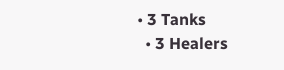• 3 Tanks
  • 3 Healers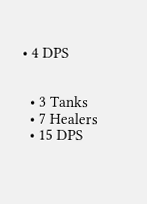• 4 DPS


  • 3 Tanks
  • 7 Healers
  • 15 DPS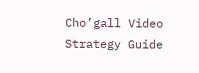Cho’gall Video Strategy Guide